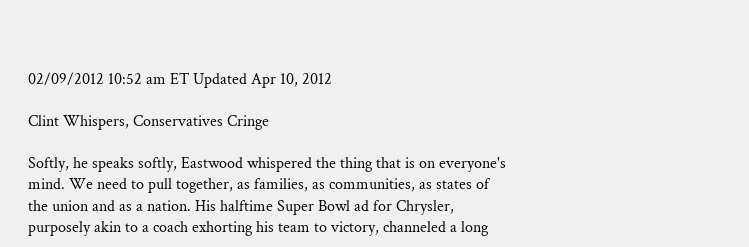02/09/2012 10:52 am ET Updated Apr 10, 2012

Clint Whispers, Conservatives Cringe

Softly, he speaks softly, Eastwood whispered the thing that is on everyone's mind. We need to pull together, as families, as communities, as states of the union and as a nation. His halftime Super Bowl ad for Chrysler, purposely akin to a coach exhorting his team to victory, channeled a long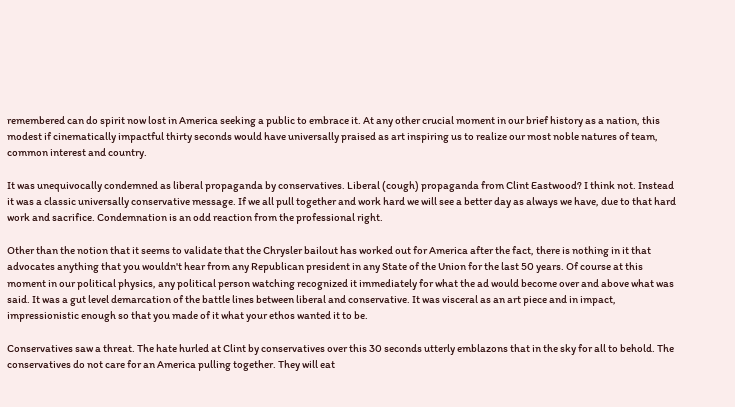remembered can do spirit now lost in America seeking a public to embrace it. At any other crucial moment in our brief history as a nation, this modest if cinematically impactful thirty seconds would have universally praised as art inspiring us to realize our most noble natures of team, common interest and country.

It was unequivocally condemned as liberal propaganda by conservatives. Liberal (cough) propaganda from Clint Eastwood? I think not. Instead it was a classic universally conservative message. If we all pull together and work hard we will see a better day as always we have, due to that hard work and sacrifice. Condemnation is an odd reaction from the professional right.

Other than the notion that it seems to validate that the Chrysler bailout has worked out for America after the fact, there is nothing in it that advocates anything that you wouldn't hear from any Republican president in any State of the Union for the last 50 years. Of course at this moment in our political physics, any political person watching recognized it immediately for what the ad would become over and above what was said. It was a gut level demarcation of the battle lines between liberal and conservative. It was visceral as an art piece and in impact, impressionistic enough so that you made of it what your ethos wanted it to be.

Conservatives saw a threat. The hate hurled at Clint by conservatives over this 30 seconds utterly emblazons that in the sky for all to behold. The conservatives do not care for an America pulling together. They will eat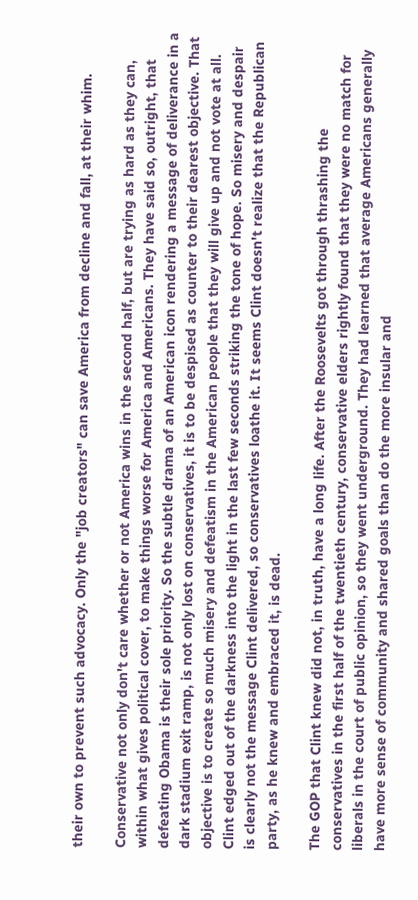their own to prevent such advocacy. Only the "job creators" can save America from decline and fall, at their whim.

Conservative not only don't care whether or not America wins in the second half, but are trying as hard as they can, within what gives political cover, to make things worse for America and Americans. They have said so, outright, that defeating Obama is their sole priority. So the subtle drama of an American icon rendering a message of deliverance in a dark stadium exit ramp, is not only lost on conservatives, it is to be despised as counter to their dearest objective. That objective is to create so much misery and defeatism in the American people that they will give up and not vote at all. Clint edged out of the darkness into the light in the last few seconds striking the tone of hope. So misery and despair is clearly not the message Clint delivered, so conservatives loathe it. It seems Clint doesn't realize that the Republican party, as he knew and embraced it, is dead.

The GOP that Clint knew did not, in truth, have a long life. After the Roosevelts got through thrashing the conservatives in the first half of the twentieth century, conservative elders rightly found that they were no match for liberals in the court of public opinion, so they went underground. They had learned that average Americans generally have more sense of community and shared goals than do the more insular and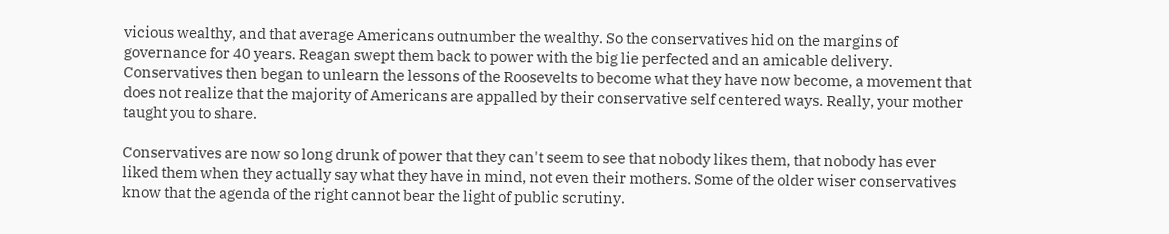vicious wealthy, and that average Americans outnumber the wealthy. So the conservatives hid on the margins of governance for 40 years. Reagan swept them back to power with the big lie perfected and an amicable delivery. Conservatives then began to unlearn the lessons of the Roosevelts to become what they have now become, a movement that does not realize that the majority of Americans are appalled by their conservative self centered ways. Really, your mother taught you to share.

Conservatives are now so long drunk of power that they can't seem to see that nobody likes them, that nobody has ever liked them when they actually say what they have in mind, not even their mothers. Some of the older wiser conservatives know that the agenda of the right cannot bear the light of public scrutiny.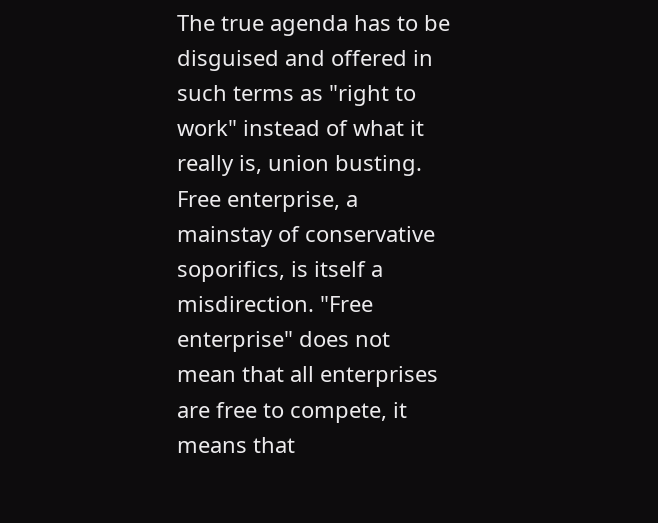The true agenda has to be disguised and offered in such terms as "right to work" instead of what it really is, union busting. Free enterprise, a mainstay of conservative soporifics, is itself a misdirection. "Free enterprise" does not mean that all enterprises are free to compete, it means that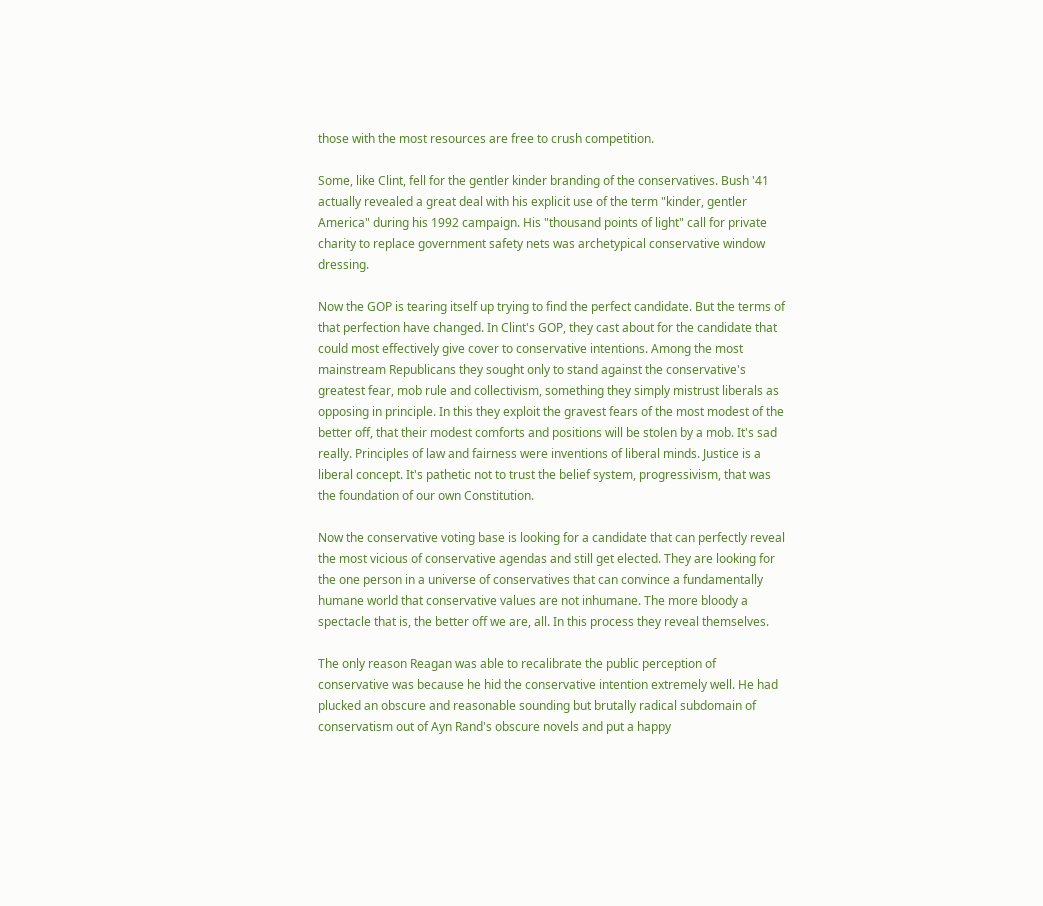those with the most resources are free to crush competition.

Some, like Clint, fell for the gentler kinder branding of the conservatives. Bush '41 actually revealed a great deal with his explicit use of the term "kinder, gentler America" during his 1992 campaign. His "thousand points of light" call for private charity to replace government safety nets was archetypical conservative window dressing.

Now the GOP is tearing itself up trying to find the perfect candidate. But the terms of that perfection have changed. In Clint's GOP, they cast about for the candidate that could most effectively give cover to conservative intentions. Among the most mainstream Republicans they sought only to stand against the conservative's greatest fear, mob rule and collectivism, something they simply mistrust liberals as opposing in principle. In this they exploit the gravest fears of the most modest of the better off, that their modest comforts and positions will be stolen by a mob. It's sad really. Principles of law and fairness were inventions of liberal minds. Justice is a liberal concept. It's pathetic not to trust the belief system, progressivism, that was the foundation of our own Constitution.

Now the conservative voting base is looking for a candidate that can perfectly reveal the most vicious of conservative agendas and still get elected. They are looking for the one person in a universe of conservatives that can convince a fundamentally humane world that conservative values are not inhumane. The more bloody a spectacle that is, the better off we are, all. In this process they reveal themselves.

The only reason Reagan was able to recalibrate the public perception of conservative was because he hid the conservative intention extremely well. He had plucked an obscure and reasonable sounding but brutally radical subdomain of conservatism out of Ayn Rand's obscure novels and put a happy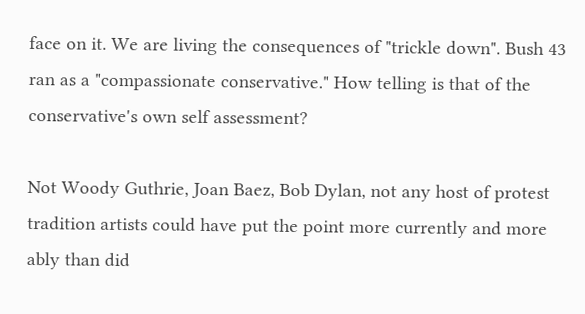face on it. We are living the consequences of "trickle down". Bush 43 ran as a "compassionate conservative." How telling is that of the conservative's own self assessment?

Not Woody Guthrie, Joan Baez, Bob Dylan, not any host of protest tradition artists could have put the point more currently and more ably than did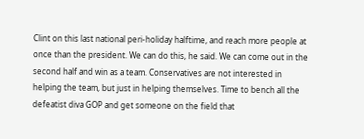Clint on this last national peri-holiday halftime, and reach more people at once than the president. We can do this, he said. We can come out in the second half and win as a team. Conservatives are not interested in helping the team, but just in helping themselves. Time to bench all the defeatist diva GOP and get someone on the field that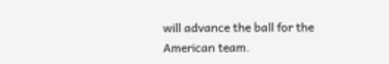will advance the ball for the American team.